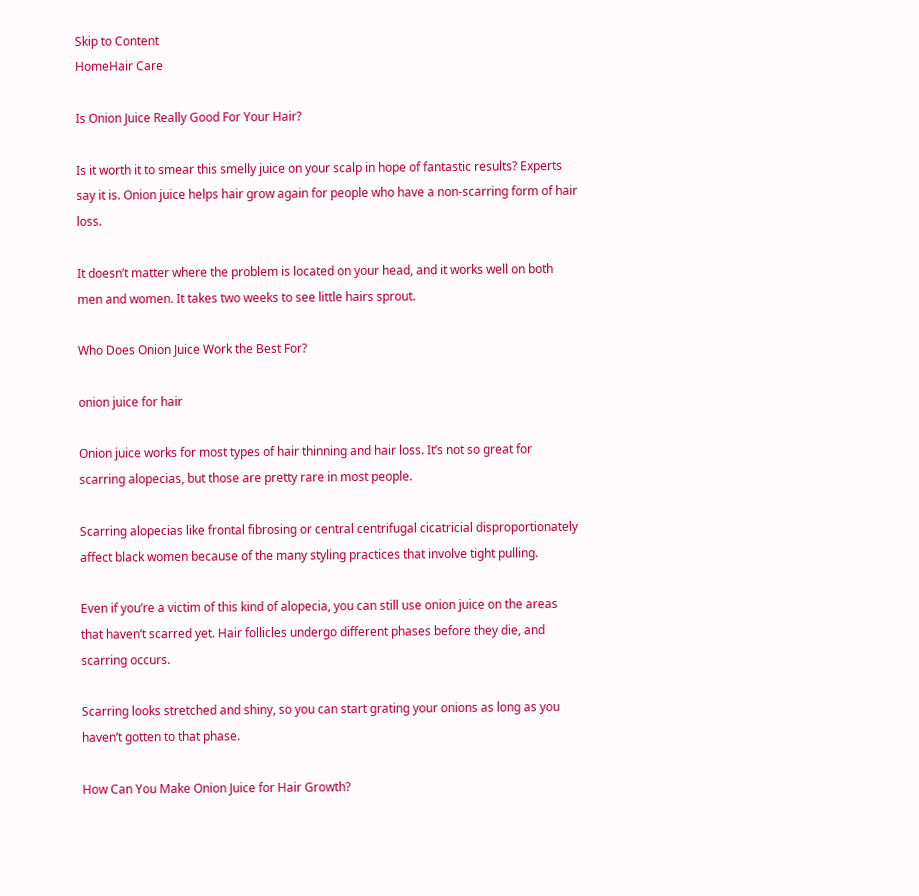Skip to Content
HomeHair Care

Is Onion Juice Really Good For Your Hair?

Is it worth it to smear this smelly juice on your scalp in hope of fantastic results? Experts say it is. Onion juice helps hair grow again for people who have a non-scarring form of hair loss.

It doesn’t matter where the problem is located on your head, and it works well on both men and women. It takes two weeks to see little hairs sprout.

Who Does Onion Juice Work the Best For?

onion juice for hair

Onion juice works for most types of hair thinning and hair loss. It’s not so great for scarring alopecias, but those are pretty rare in most people.

Scarring alopecias like frontal fibrosing or central centrifugal cicatricial disproportionately affect black women because of the many styling practices that involve tight pulling.

Even if you’re a victim of this kind of alopecia, you can still use onion juice on the areas that haven’t scarred yet. Hair follicles undergo different phases before they die, and scarring occurs.

Scarring looks stretched and shiny, so you can start grating your onions as long as you haven’t gotten to that phase.

How Can You Make Onion Juice for Hair Growth?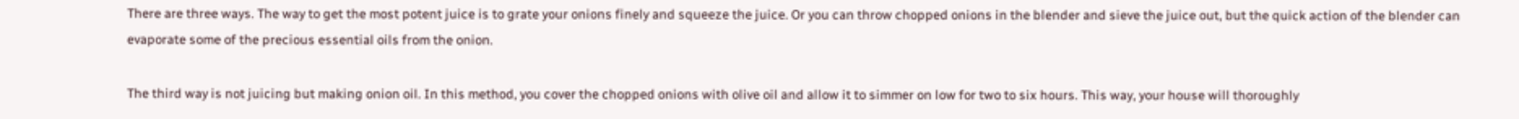There are three ways. The way to get the most potent juice is to grate your onions finely and squeeze the juice. Or you can throw chopped onions in the blender and sieve the juice out, but the quick action of the blender can evaporate some of the precious essential oils from the onion.

The third way is not juicing but making onion oil. In this method, you cover the chopped onions with olive oil and allow it to simmer on low for two to six hours. This way, your house will thoroughly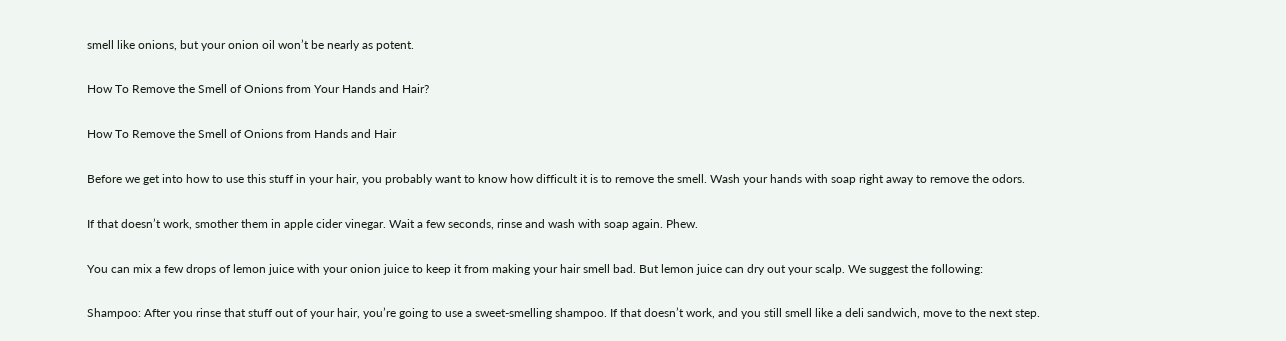smell like onions, but your onion oil won’t be nearly as potent.

How To Remove the Smell of Onions from Your Hands and Hair?

How To Remove the Smell of Onions from Hands and Hair

Before we get into how to use this stuff in your hair, you probably want to know how difficult it is to remove the smell. Wash your hands with soap right away to remove the odors.

If that doesn’t work, smother them in apple cider vinegar. Wait a few seconds, rinse and wash with soap again. Phew.

You can mix a few drops of lemon juice with your onion juice to keep it from making your hair smell bad. But lemon juice can dry out your scalp. We suggest the following:

Shampoo: After you rinse that stuff out of your hair, you’re going to use a sweet-smelling shampoo. If that doesn’t work, and you still smell like a deli sandwich, move to the next step.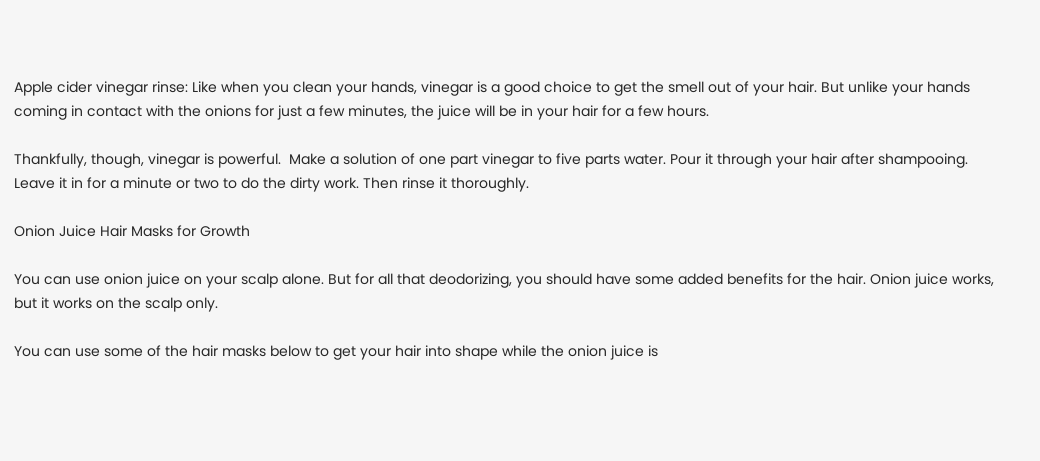Apple cider vinegar rinse: Like when you clean your hands, vinegar is a good choice to get the smell out of your hair. But unlike your hands coming in contact with the onions for just a few minutes, the juice will be in your hair for a few hours.

Thankfully, though, vinegar is powerful.  Make a solution of one part vinegar to five parts water. Pour it through your hair after shampooing. Leave it in for a minute or two to do the dirty work. Then rinse it thoroughly.

Onion Juice Hair Masks for Growth

You can use onion juice on your scalp alone. But for all that deodorizing, you should have some added benefits for the hair. Onion juice works, but it works on the scalp only.

You can use some of the hair masks below to get your hair into shape while the onion juice is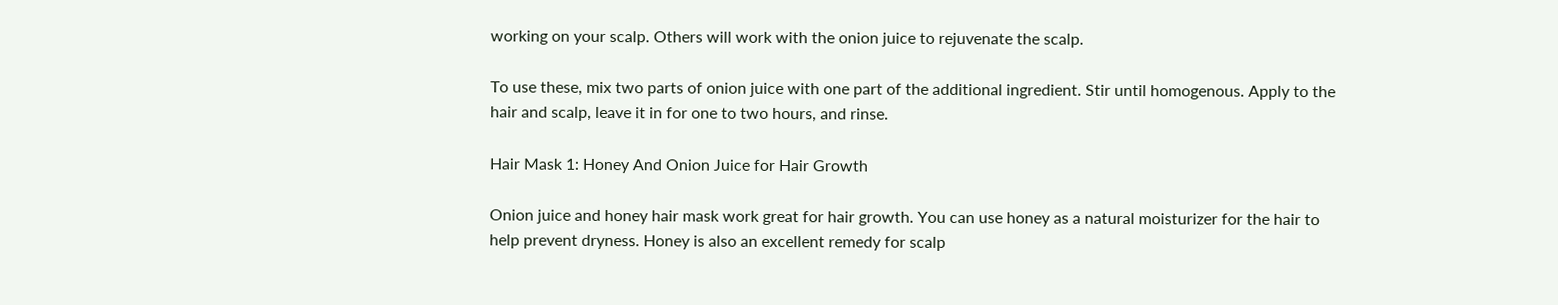working on your scalp. Others will work with the onion juice to rejuvenate the scalp.

To use these, mix two parts of onion juice with one part of the additional ingredient. Stir until homogenous. Apply to the hair and scalp, leave it in for one to two hours, and rinse.

Hair Mask 1: Honey And Onion Juice for Hair Growth

Onion juice and honey hair mask work great for hair growth. You can use honey as a natural moisturizer for the hair to help prevent dryness. Honey is also an excellent remedy for scalp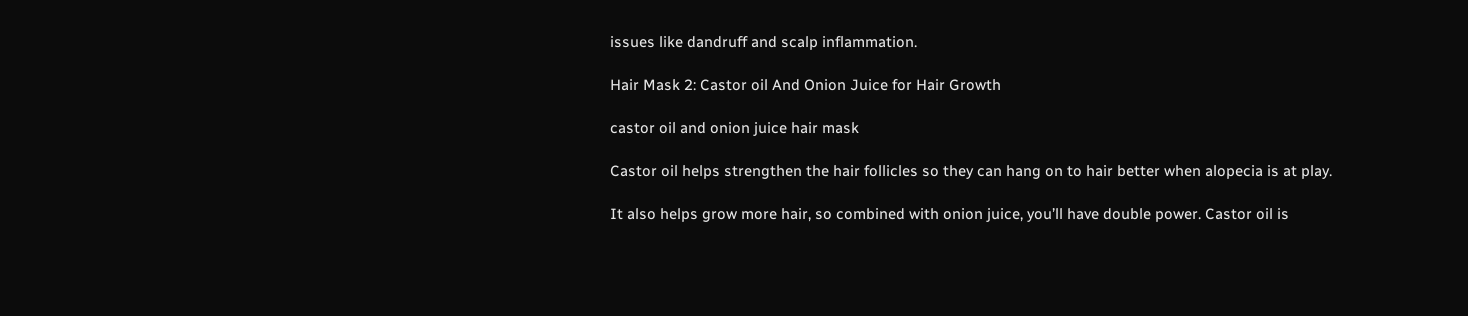issues like dandruff and scalp inflammation.

Hair Mask 2: Castor oil And Onion Juice for Hair Growth

castor oil and onion juice hair mask

Castor oil helps strengthen the hair follicles so they can hang on to hair better when alopecia is at play.

It also helps grow more hair, so combined with onion juice, you’ll have double power. Castor oil is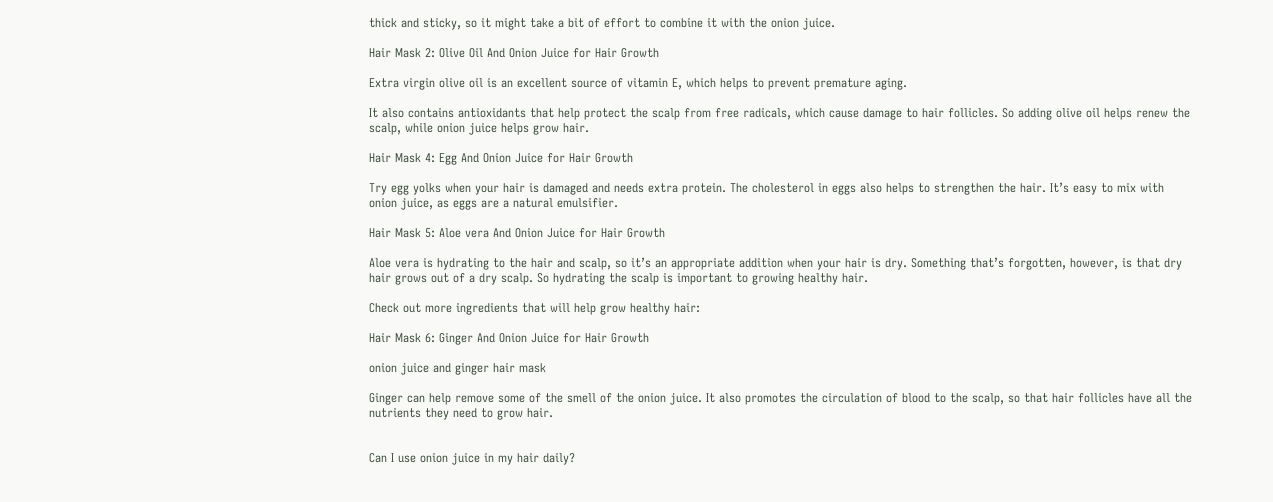thick and sticky, so it might take a bit of effort to combine it with the onion juice.

Hair Mask 2: Olive Oil And Onion Juice for Hair Growth

Extra virgin olive oil is an excellent source of vitamin E, which helps to prevent premature aging.

It also contains antioxidants that help protect the scalp from free radicals, which cause damage to hair follicles. So adding olive oil helps renew the scalp, while onion juice helps grow hair.

Hair Mask 4: Egg And Onion Juice for Hair Growth

Try egg yolks when your hair is damaged and needs extra protein. The cholesterol in eggs also helps to strengthen the hair. It’s easy to mix with onion juice, as eggs are a natural emulsifier.

Hair Mask 5: Aloe vera And Onion Juice for Hair Growth

Aloe vera is hydrating to the hair and scalp, so it’s an appropriate addition when your hair is dry. Something that’s forgotten, however, is that dry hair grows out of a dry scalp. So hydrating the scalp is important to growing healthy hair.

Check out more ingredients that will help grow healthy hair:

Hair Mask 6: Ginger And Onion Juice for Hair Growth

onion juice and ginger hair mask

Ginger can help remove some of the smell of the onion juice. It also promotes the circulation of blood to the scalp, so that hair follicles have all the nutrients they need to grow hair.


Can I use onion juice in my hair daily?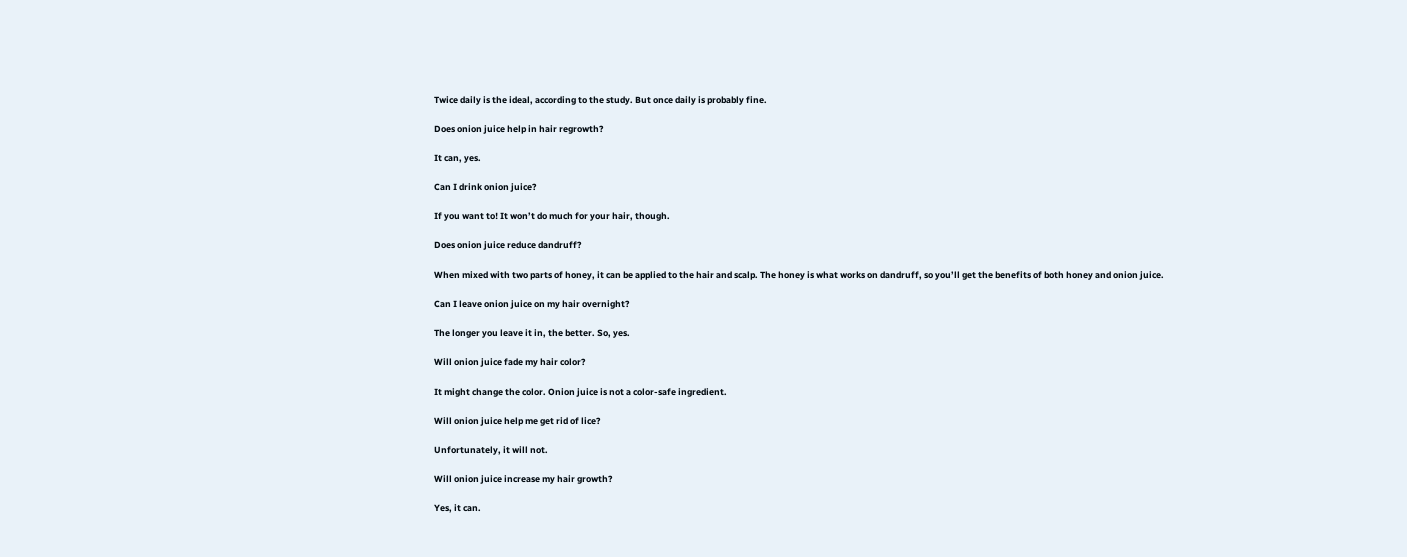Twice daily is the ideal, according to the study. But once daily is probably fine.

Does onion juice help in hair regrowth?

It can, yes.

Can I drink onion juice?

If you want to! It won’t do much for your hair, though.

Does onion juice reduce dandruff?

When mixed with two parts of honey, it can be applied to the hair and scalp. The honey is what works on dandruff, so you’ll get the benefits of both honey and onion juice.

Can I leave onion juice on my hair overnight?

The longer you leave it in, the better. So, yes.

Will onion juice fade my hair color?

It might change the color. Onion juice is not a color-safe ingredient.

Will onion juice help me get rid of lice?

Unfortunately, it will not.

Will onion juice increase my hair growth?

Yes, it can.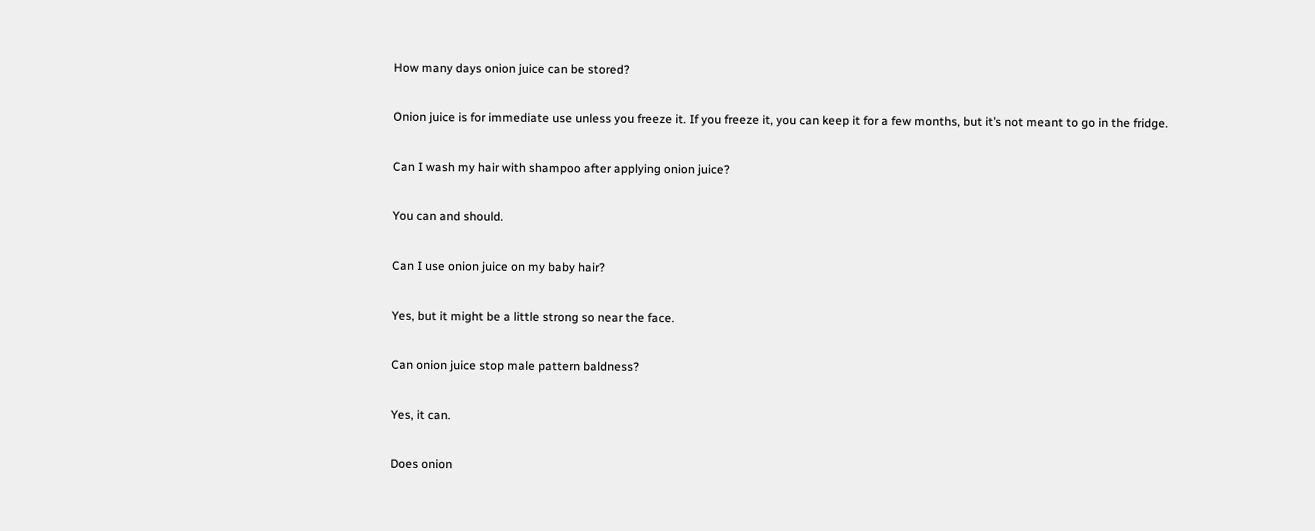How many days onion juice can be stored?

Onion juice is for immediate use unless you freeze it. If you freeze it, you can keep it for a few months, but it’s not meant to go in the fridge.

Can I wash my hair with shampoo after applying onion juice?

You can and should.

Can I use onion juice on my baby hair?

Yes, but it might be a little strong so near the face.

Can onion juice stop male pattern baldness?

Yes, it can.

Does onion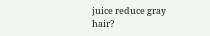juice reduce gray hair?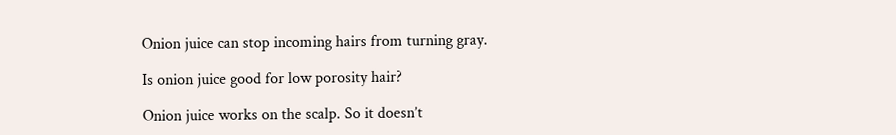Onion juice can stop incoming hairs from turning gray.

Is onion juice good for low porosity hair?

Onion juice works on the scalp. So it doesn’t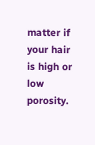matter if your hair is high or low porosity.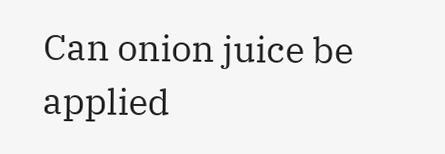Can onion juice be applied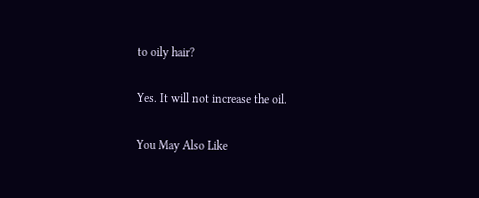to oily hair?

Yes. It will not increase the oil.

You May Also Like